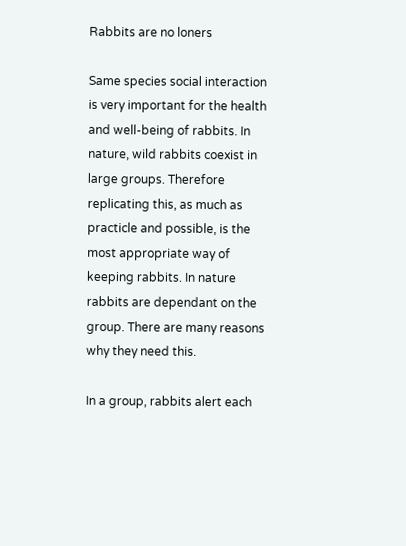Rabbits are no loners

Same species social interaction is very important for the health and well-being of rabbits. In nature, wild rabbits coexist in large groups. Therefore replicating this, as much as practicle and possible, is the most appropriate way of keeping rabbits. In nature rabbits are dependant on the group. There are many reasons why they need this.

In a group, rabbits alert each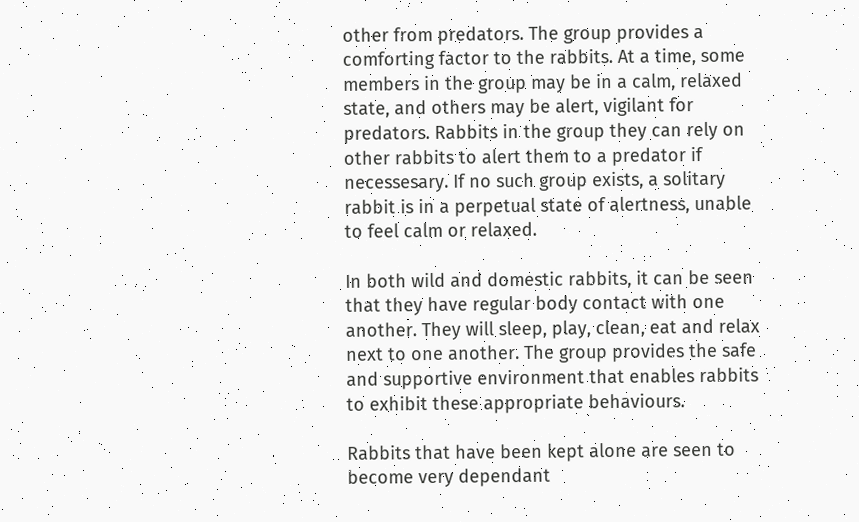other from predators. The group provides a comforting factor to the rabbits. At a time, some members in the group may be in a calm, relaxed state, and others may be alert, vigilant for predators. Rabbits in the group they can rely on other rabbits to alert them to a predator if necessesary. If no such group exists, a solitary rabbit is in a perpetual state of alertness, unable to feel calm or relaxed.

In both wild and domestic rabbits, it can be seen that they have regular body contact with one another. They will sleep, play, clean, eat and relax next to one another. The group provides the safe and supportive environment that enables rabbits to exhibit these appropriate behaviours.

Rabbits that have been kept alone are seen to become very dependant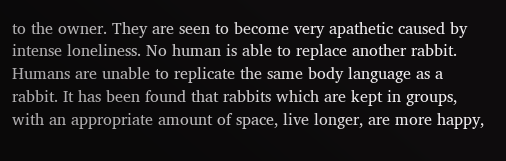to the owner. They are seen to become very apathetic caused by intense loneliness. No human is able to replace another rabbit. Humans are unable to replicate the same body language as a rabbit. It has been found that rabbits which are kept in groups, with an appropriate amount of space, live longer, are more happy,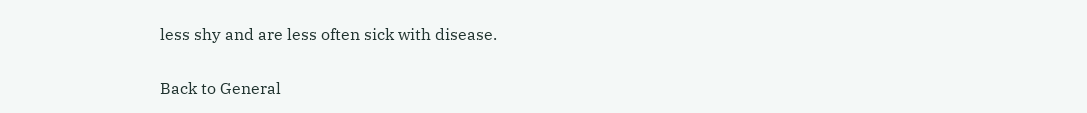less shy and are less often sick with disease.

Back to General